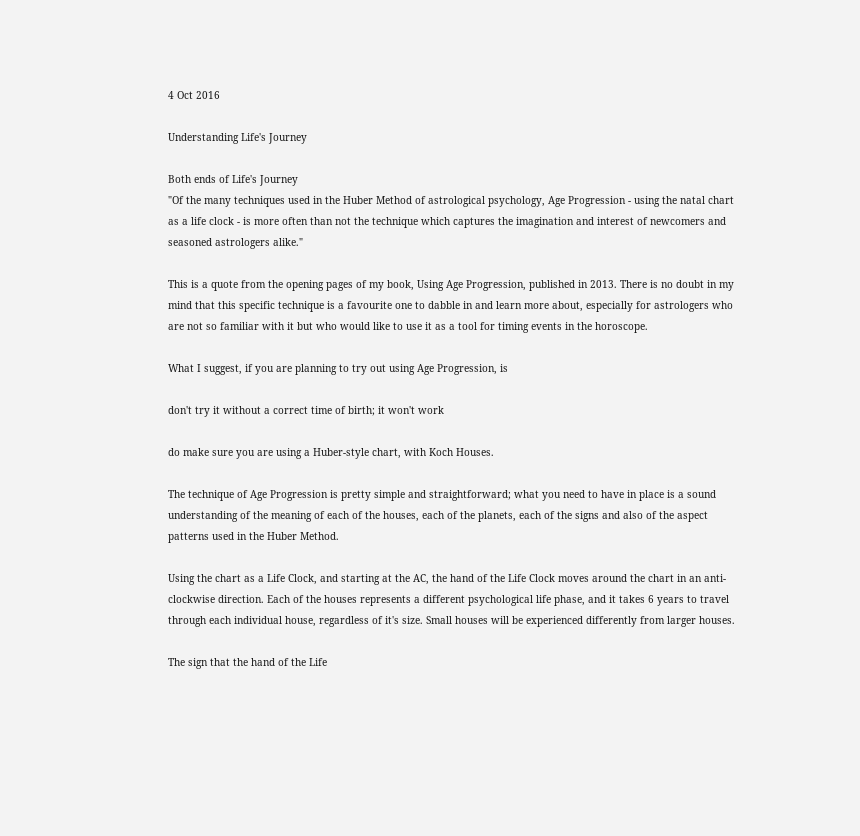4 Oct 2016

Understanding Life's Journey

Both ends of Life's Journey
"Of the many techniques used in the Huber Method of astrological psychology, Age Progression - using the natal chart as a life clock - is more often than not the technique which captures the imagination and interest of newcomers and seasoned astrologers alike."

This is a quote from the opening pages of my book, Using Age Progression, published in 2013. There is no doubt in my mind that this specific technique is a favourite one to dabble in and learn more about, especially for astrologers who are not so familiar with it but who would like to use it as a tool for timing events in the horoscope.

What I suggest, if you are planning to try out using Age Progression, is

don't try it without a correct time of birth; it won't work

do make sure you are using a Huber-style chart, with Koch Houses.

The technique of Age Progression is pretty simple and straightforward; what you need to have in place is a sound understanding of the meaning of each of the houses, each of the planets, each of the signs and also of the aspect patterns used in the Huber Method.

Using the chart as a Life Clock, and starting at the AC, the hand of the Life Clock moves around the chart in an anti-clockwise direction. Each of the houses represents a different psychological life phase, and it takes 6 years to travel through each individual house, regardless of it's size. Small houses will be experienced differently from larger houses.

The sign that the hand of the Life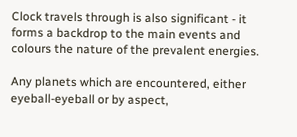Clock travels through is also significant - it forms a backdrop to the main events and colours the nature of the prevalent energies.

Any planets which are encountered, either eyeball-eyeball or by aspect,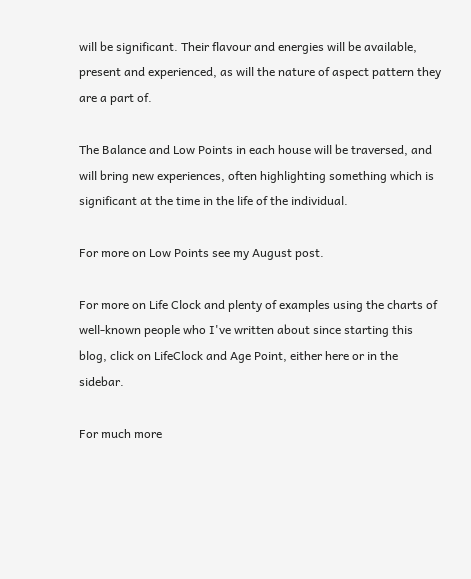will be significant. Their flavour and energies will be available, present and experienced, as will the nature of aspect pattern they are a part of.

The Balance and Low Points in each house will be traversed, and will bring new experiences, often highlighting something which is significant at the time in the life of the individual.

For more on Low Points see my August post.

For more on Life Clock and plenty of examples using the charts of well-known people who I've written about since starting this blog, click on LifeClock and Age Point, either here or in the sidebar.

For much more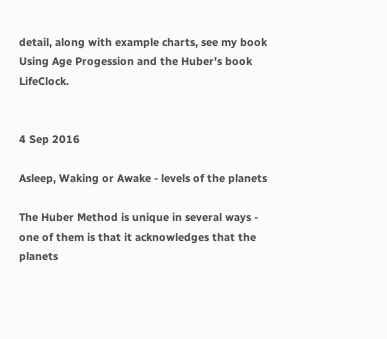detail, along with example charts, see my book Using Age Progession and the Huber's book LifeClock.


4 Sep 2016

Asleep, Waking or Awake - levels of the planets

The Huber Method is unique in several ways - one of them is that it acknowledges that the planets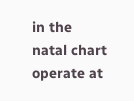in the natal chart operate at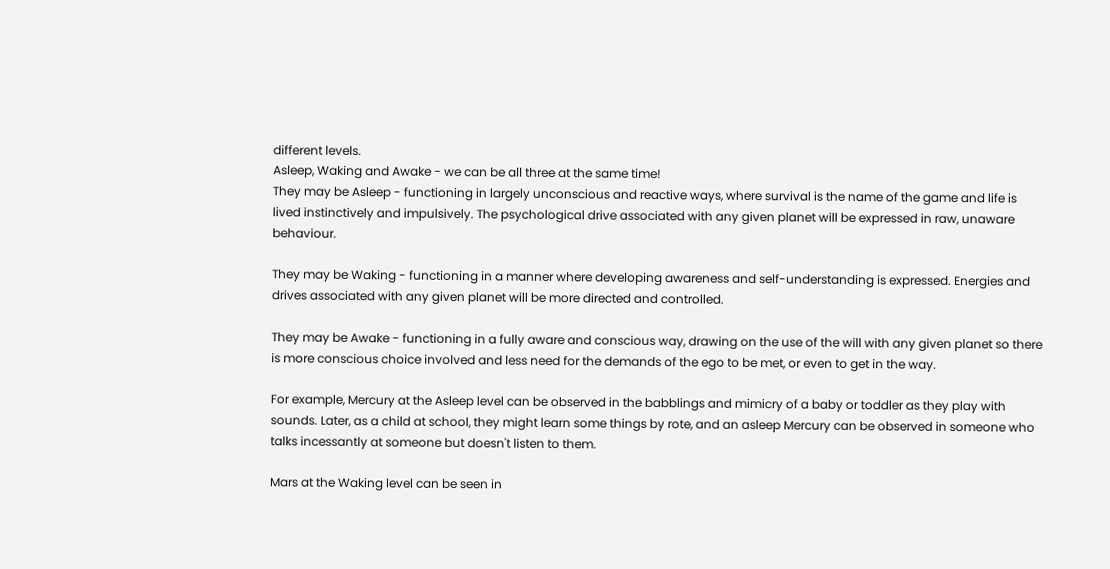different levels.
Asleep, Waking and Awake - we can be all three at the same time!
They may be Asleep - functioning in largely unconscious and reactive ways, where survival is the name of the game and life is lived instinctively and impulsively. The psychological drive associated with any given planet will be expressed in raw, unaware behaviour.

They may be Waking - functioning in a manner where developing awareness and self-understanding is expressed. Energies and drives associated with any given planet will be more directed and controlled.

They may be Awake - functioning in a fully aware and conscious way, drawing on the use of the will with any given planet so there is more conscious choice involved and less need for the demands of the ego to be met, or even to get in the way.

For example, Mercury at the Asleep level can be observed in the babblings and mimicry of a baby or toddler as they play with sounds. Later, as a child at school, they might learn some things by rote, and an asleep Mercury can be observed in someone who talks incessantly at someone but doesn't listen to them.

Mars at the Waking level can be seen in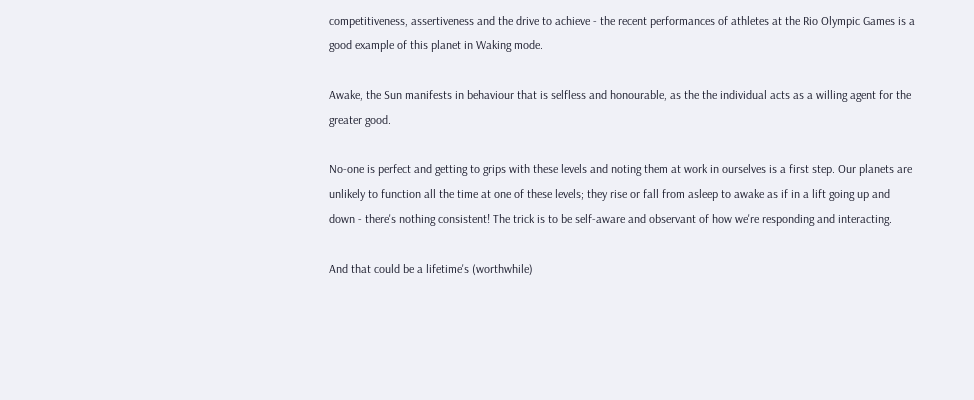competitiveness, assertiveness and the drive to achieve - the recent performances of athletes at the Rio Olympic Games is a good example of this planet in Waking mode.

Awake, the Sun manifests in behaviour that is selfless and honourable, as the the individual acts as a willing agent for the greater good.

No-one is perfect and getting to grips with these levels and noting them at work in ourselves is a first step. Our planets are unlikely to function all the time at one of these levels; they rise or fall from asleep to awake as if in a lift going up and down - there's nothing consistent! The trick is to be self-aware and observant of how we're responding and interacting.

And that could be a lifetime's (worthwhile)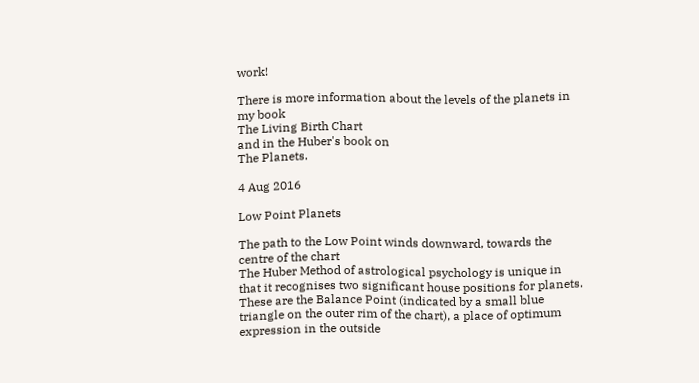work!

There is more information about the levels of the planets in my book
The Living Birth Chart
and in the Huber's book on
The Planets.

4 Aug 2016

Low Point Planets

The path to the Low Point winds downward, towards the centre of the chart
The Huber Method of astrological psychology is unique in that it recognises two significant house positions for planets. These are the Balance Point (indicated by a small blue triangle on the outer rim of the chart), a place of optimum expression in the outside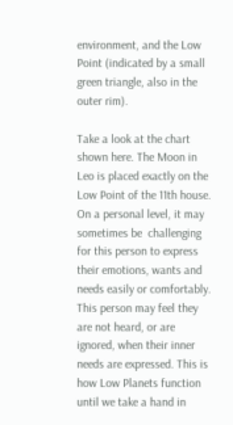environment, and the Low Point (indicated by a small green triangle, also in the outer rim).

Take a look at the chart shown here. The Moon in Leo is placed exactly on the Low Point of the 11th house. On a personal level, it may sometimes be  challenging for this person to express their emotions, wants and needs easily or comfortably. This person may feel they are not heard, or are ignored, when their inner needs are expressed. This is how Low Planets function until we take a hand in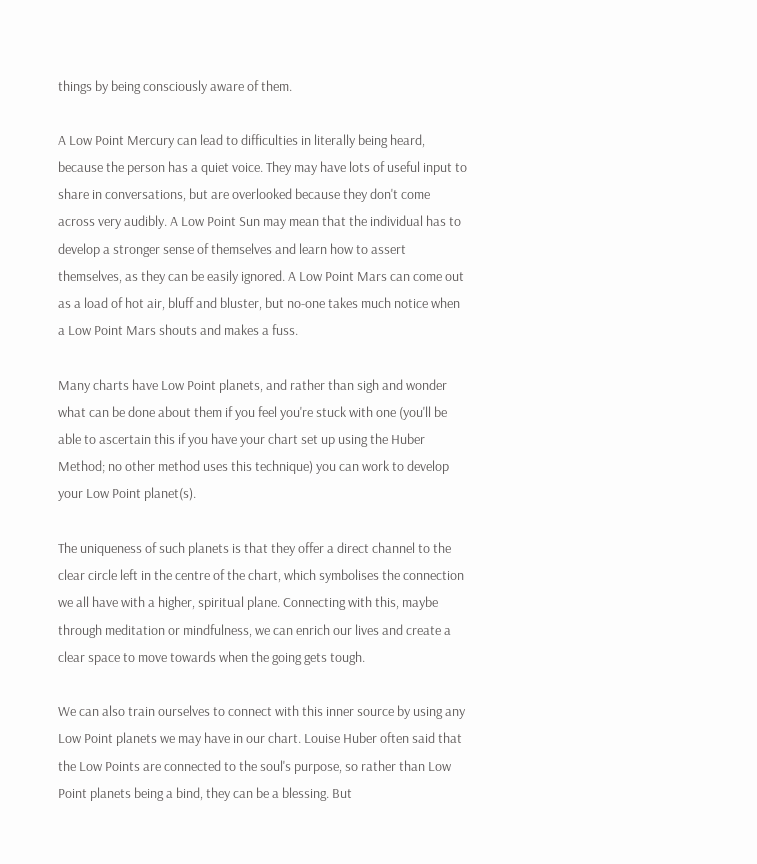things by being consciously aware of them.

A Low Point Mercury can lead to difficulties in literally being heard, because the person has a quiet voice. They may have lots of useful input to share in conversations, but are overlooked because they don't come across very audibly. A Low Point Sun may mean that the individual has to develop a stronger sense of themselves and learn how to assert themselves, as they can be easily ignored. A Low Point Mars can come out as a load of hot air, bluff and bluster, but no-one takes much notice when a Low Point Mars shouts and makes a fuss.

Many charts have Low Point planets, and rather than sigh and wonder what can be done about them if you feel you're stuck with one (you'll be able to ascertain this if you have your chart set up using the Huber Method; no other method uses this technique) you can work to develop your Low Point planet(s).

The uniqueness of such planets is that they offer a direct channel to the clear circle left in the centre of the chart, which symbolises the connection we all have with a higher, spiritual plane. Connecting with this, maybe through meditation or mindfulness, we can enrich our lives and create a clear space to move towards when the going gets tough.

We can also train ourselves to connect with this inner source by using any Low Point planets we may have in our chart. Louise Huber often said that the Low Points are connected to the soul's purpose, so rather than Low Point planets being a bind, they can be a blessing. But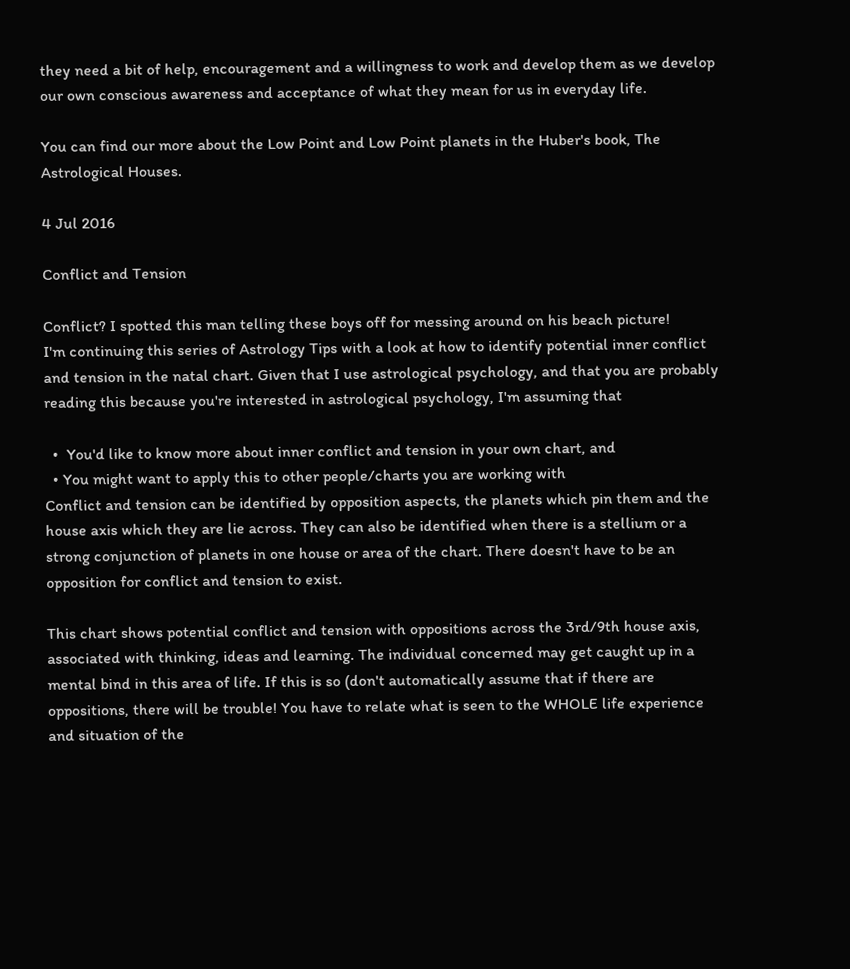they need a bit of help, encouragement and a willingness to work and develop them as we develop our own conscious awareness and acceptance of what they mean for us in everyday life.

You can find our more about the Low Point and Low Point planets in the Huber's book, The Astrological Houses.

4 Jul 2016

Conflict and Tension

Conflict? I spotted this man telling these boys off for messing around on his beach picture!
I'm continuing this series of Astrology Tips with a look at how to identify potential inner conflict and tension in the natal chart. Given that I use astrological psychology, and that you are probably reading this because you're interested in astrological psychology, I'm assuming that

  •  You'd like to know more about inner conflict and tension in your own chart, and
  • You might want to apply this to other people/charts you are working with
Conflict and tension can be identified by opposition aspects, the planets which pin them and the house axis which they are lie across. They can also be identified when there is a stellium or a strong conjunction of planets in one house or area of the chart. There doesn't have to be an opposition for conflict and tension to exist.

This chart shows potential conflict and tension with oppositions across the 3rd/9th house axis, associated with thinking, ideas and learning. The individual concerned may get caught up in a mental bind in this area of life. If this is so (don't automatically assume that if there are oppositions, there will be trouble! You have to relate what is seen to the WHOLE life experience and situation of the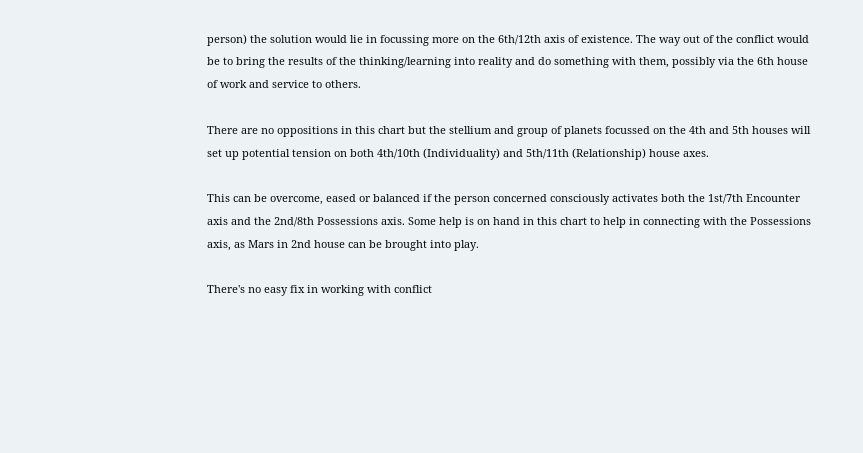person) the solution would lie in focussing more on the 6th/12th axis of existence. The way out of the conflict would be to bring the results of the thinking/learning into reality and do something with them, possibly via the 6th house of work and service to others.

There are no oppositions in this chart but the stellium and group of planets focussed on the 4th and 5th houses will set up potential tension on both 4th/10th (Individuality) and 5th/11th (Relationship) house axes.

This can be overcome, eased or balanced if the person concerned consciously activates both the 1st/7th Encounter axis and the 2nd/8th Possessions axis. Some help is on hand in this chart to help in connecting with the Possessions axis, as Mars in 2nd house can be brought into play.

There's no easy fix in working with conflict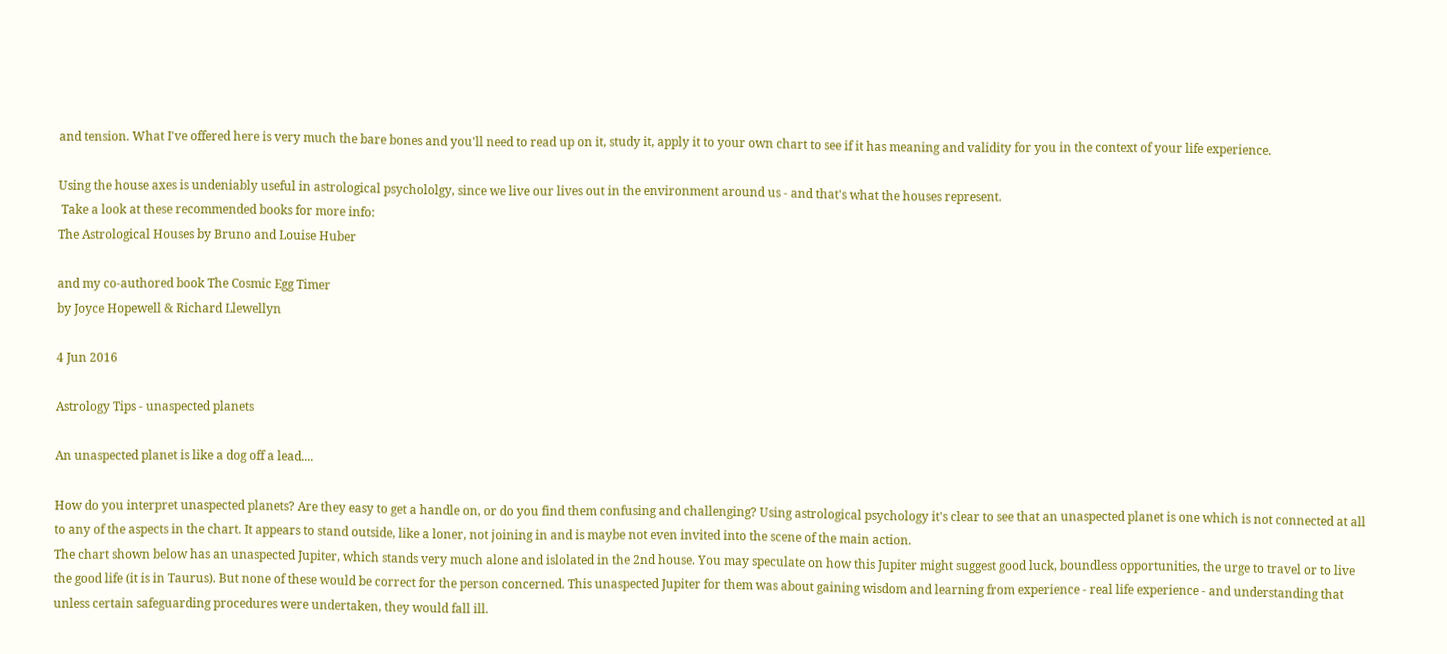and tension. What I've offered here is very much the bare bones and you'll need to read up on it, study it, apply it to your own chart to see if it has meaning and validity for you in the context of your life experience.

Using the house axes is undeniably useful in astrological psychololgy, since we live our lives out in the environment around us - and that's what the houses represent.
 Take a look at these recommended books for more info:
The Astrological Houses by Bruno and Louise Huber

and my co-authored book The Cosmic Egg Timer
by Joyce Hopewell & Richard Llewellyn

4 Jun 2016

Astrology Tips - unaspected planets

An unaspected planet is like a dog off a lead....

How do you interpret unaspected planets? Are they easy to get a handle on, or do you find them confusing and challenging? Using astrological psychology it's clear to see that an unaspected planet is one which is not connected at all to any of the aspects in the chart. It appears to stand outside, like a loner, not joining in and is maybe not even invited into the scene of the main action.
The chart shown below has an unaspected Jupiter, which stands very much alone and islolated in the 2nd house. You may speculate on how this Jupiter might suggest good luck, boundless opportunities, the urge to travel or to live the good life (it is in Taurus). But none of these would be correct for the person concerned. This unaspected Jupiter for them was about gaining wisdom and learning from experience - real life experience - and understanding that unless certain safeguarding procedures were undertaken, they would fall ill.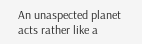An unaspected planet acts rather like a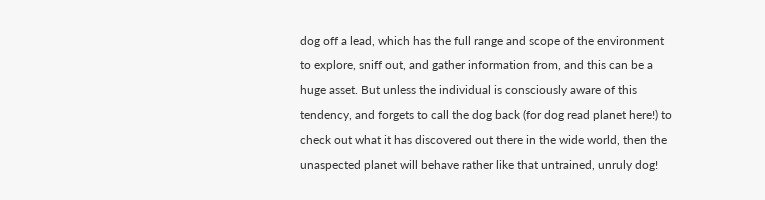dog off a lead, which has the full range and scope of the environment to explore, sniff out, and gather information from, and this can be a huge asset. But unless the individual is consciously aware of this tendency, and forgets to call the dog back (for dog read planet here!) to check out what it has discovered out there in the wide world, then the unaspected planet will behave rather like that untrained, unruly dog!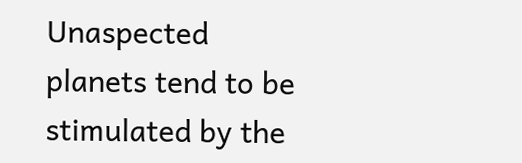Unaspected planets tend to be stimulated by the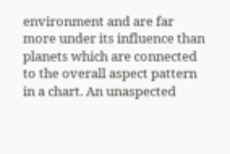environment and are far more under its influence than planets which are connected to the overall aspect pattern in a chart. An unaspected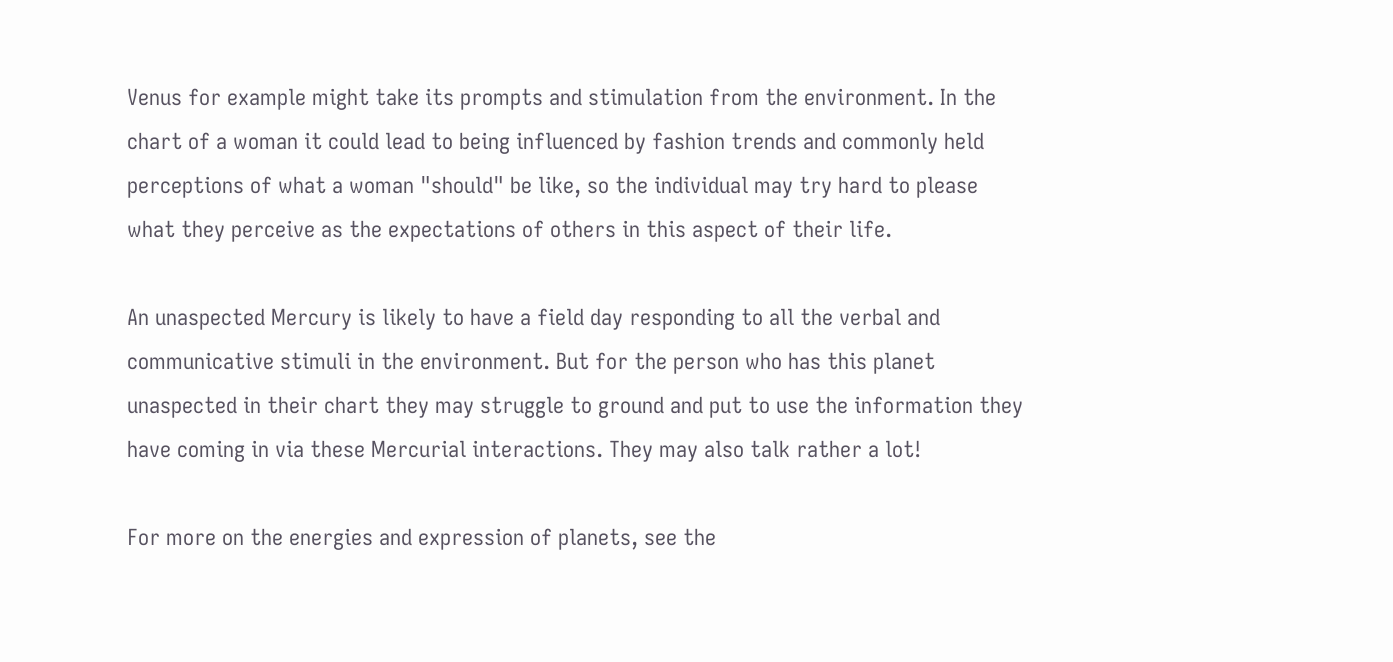Venus for example might take its prompts and stimulation from the environment. In the chart of a woman it could lead to being influenced by fashion trends and commonly held perceptions of what a woman "should" be like, so the individual may try hard to please what they perceive as the expectations of others in this aspect of their life.

An unaspected Mercury is likely to have a field day responding to all the verbal and communicative stimuli in the environment. But for the person who has this planet unaspected in their chart they may struggle to ground and put to use the information they have coming in via these Mercurial interactions. They may also talk rather a lot!

For more on the energies and expression of planets, see the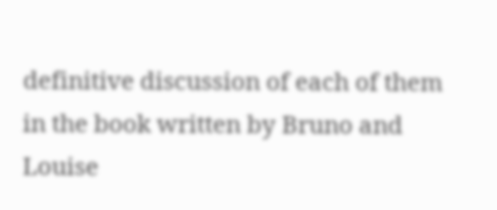definitive discussion of each of them in the book written by Bruno and Louise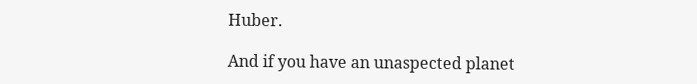Huber.

And if you have an unaspected planet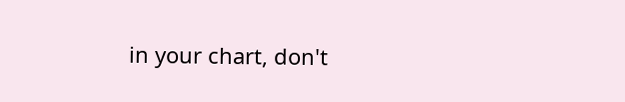in your chart, don't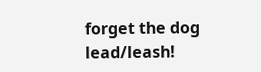forget the dog lead/leash!